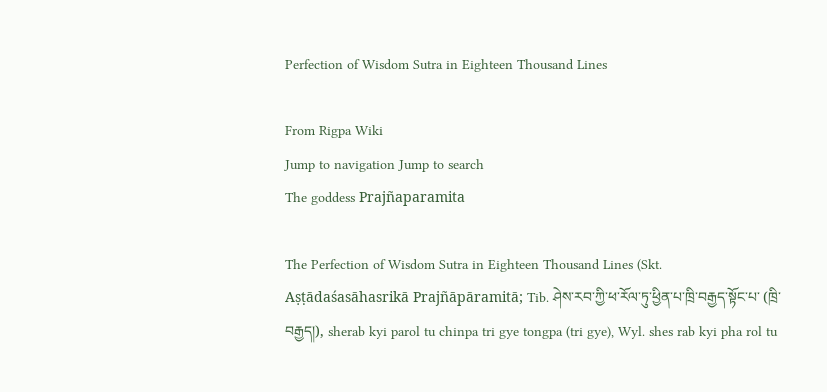Perfection of Wisdom Sutra in Eighteen Thousand Lines

From Rigpa Wiki
Jump to navigation Jump to search
The goddess Prajñaparamita

The Perfection of Wisdom Sutra in Eighteen Thousand Lines (Skt. Aṣṭādaśasāhasrikā Prajñāpāramitā; Tib. ཤེས་རབ་ཀྱི་ཕ་རོལ་ཏུ་ཕྱིན་པ་ཁྲི་བརྒྱད་སྟོང་པ་ (ཁྲི་བརྒྱད།), sherab kyi parol tu chinpa tri gye tongpa (tri gye), Wyl. shes rab kyi pha rol tu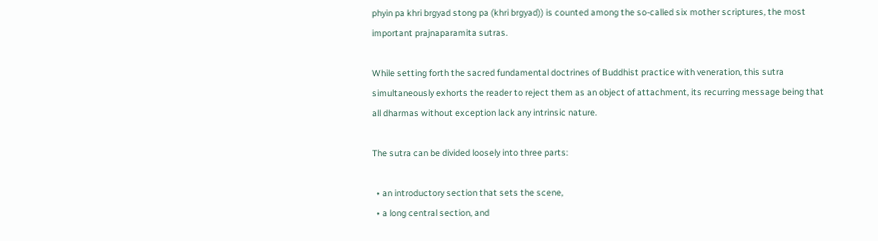phyin pa khri brgyad stong pa (khri brgyad)) is counted among the so-called six mother scriptures, the most important prajnaparamita sutras.

While setting forth the sacred fundamental doctrines of Buddhist practice with veneration, this sutra simultaneously exhorts the reader to reject them as an object of attachment, its recurring message being that all dharmas without exception lack any intrinsic nature.

The sutra can be divided loosely into three parts:

  • an introductory section that sets the scene,
  • a long central section, and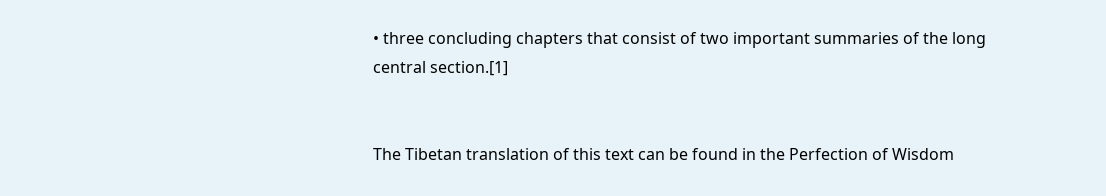• three concluding chapters that consist of two important summaries of the long central section.[1]


The Tibetan translation of this text can be found in the Perfection of Wisdom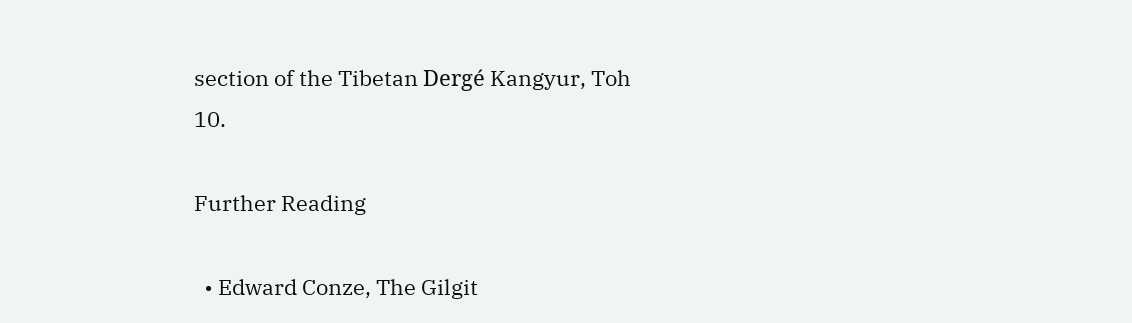section of the Tibetan Dergé Kangyur, Toh 10.

Further Reading

  • Edward Conze, The Gilgit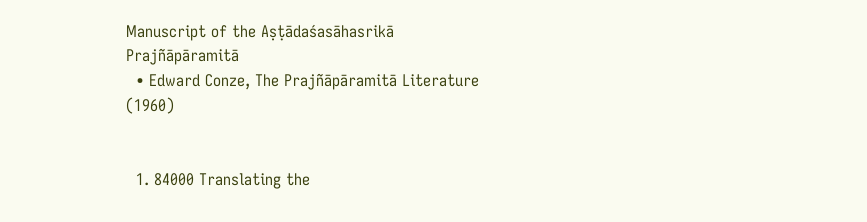Manuscript of the Aṣṭādaśasāhasrikā Prajñāpāramitā
  • Edward Conze, The Prajñāpāramitā Literature (1960)


  1. 84000 Translating the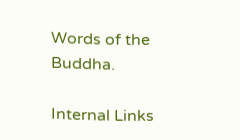Words of the Buddha.

Internal Links